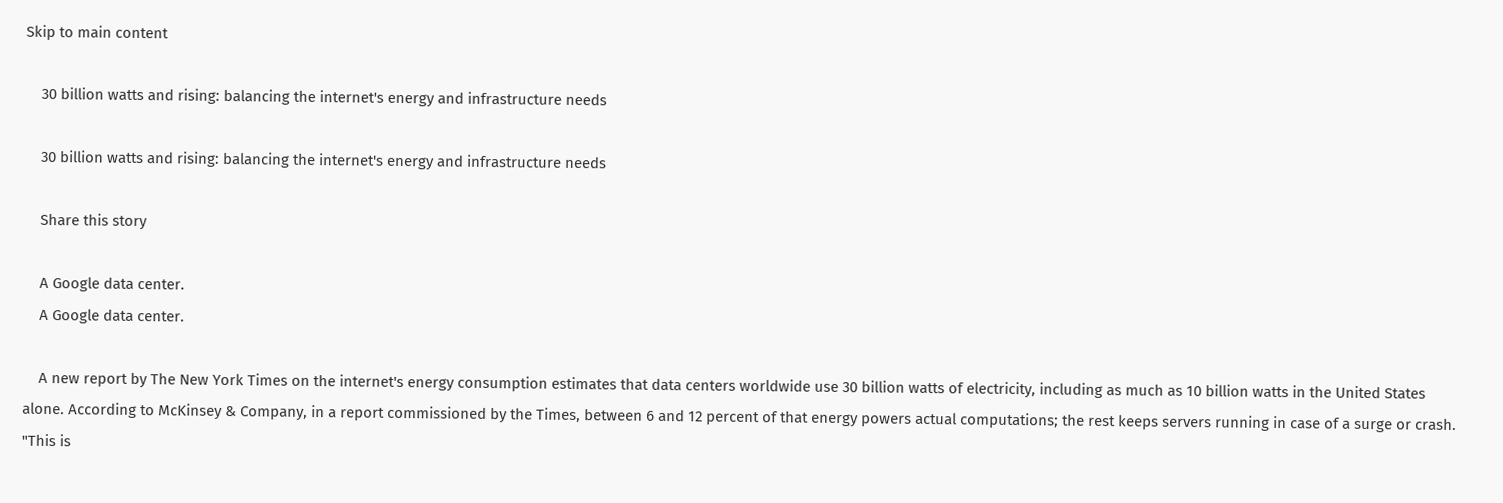Skip to main content

    30 billion watts and rising: balancing the internet's energy and infrastructure needs

    30 billion watts and rising: balancing the internet's energy and infrastructure needs

    Share this story

    A Google data center.
    A Google data center.

    A new report by The New York Times on the internet's energy consumption estimates that data centers worldwide use 30 billion watts of electricity, including as much as 10 billion watts in the United States alone. According to McKinsey & Company, in a report commissioned by the Times, between 6 and 12 percent of that energy powers actual computations; the rest keeps servers running in case of a surge or crash. "This is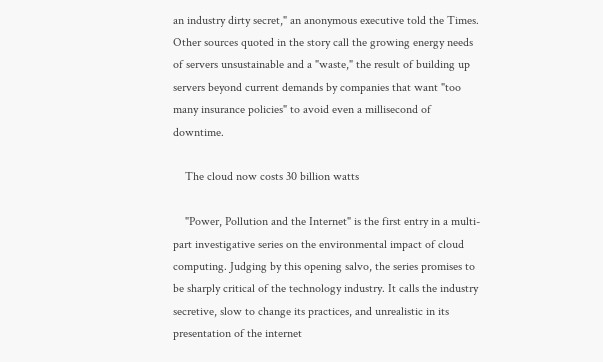an industry dirty secret," an anonymous executive told the Times. Other sources quoted in the story call the growing energy needs of servers unsustainable and a "waste," the result of building up servers beyond current demands by companies that want "too many insurance policies" to avoid even a millisecond of downtime.

    The cloud now costs 30 billion watts

    "Power, Pollution and the Internet" is the first entry in a multi-part investigative series on the environmental impact of cloud computing. Judging by this opening salvo, the series promises to be sharply critical of the technology industry. It calls the industry secretive, slow to change its practices, and unrealistic in its presentation of the internet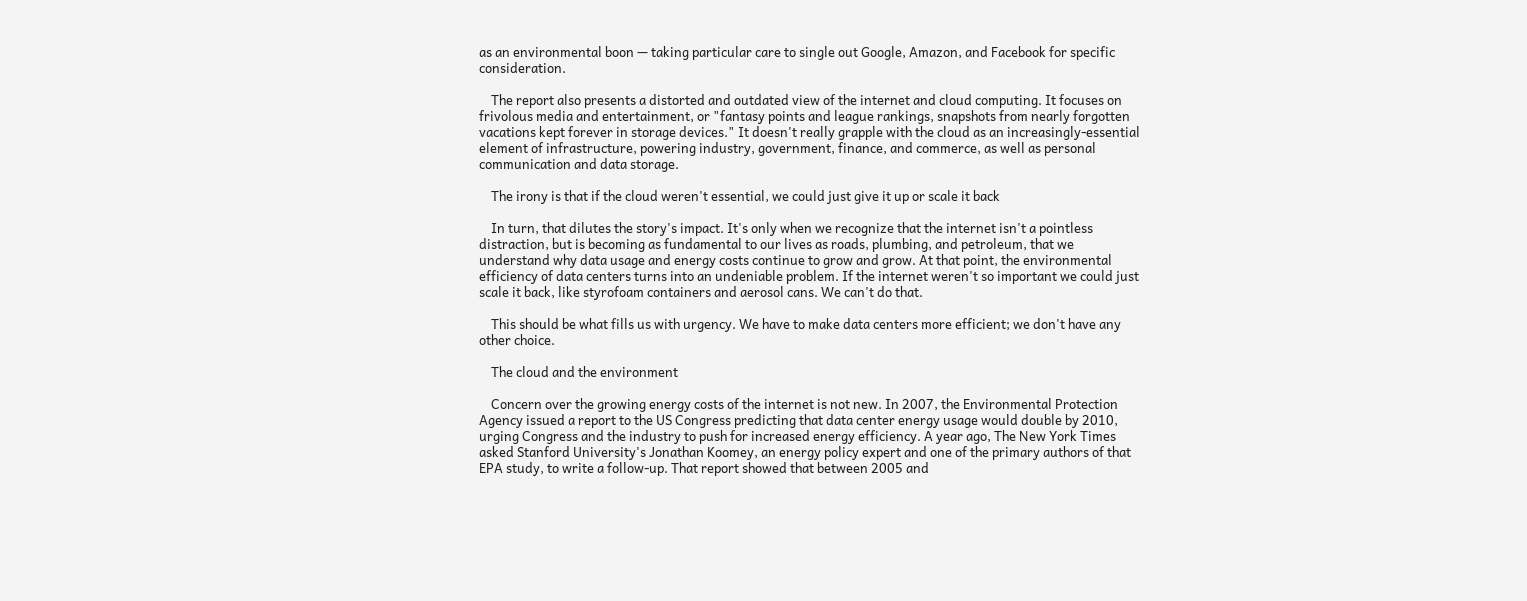as an environmental boon — taking particular care to single out Google, Amazon, and Facebook for specific consideration.

    The report also presents a distorted and outdated view of the internet and cloud computing. It focuses on frivolous media and entertainment, or "fantasy points and league rankings, snapshots from nearly forgotten vacations kept forever in storage devices." It doesn't really grapple with the cloud as an increasingly-essential element of infrastructure, powering industry, government, finance, and commerce, as well as personal communication and data storage.

    The irony is that if the cloud weren't essential, we could just give it up or scale it back

    In turn, that dilutes the story's impact. It's only when we recognize that the internet isn't a pointless distraction, but is becoming as fundamental to our lives as roads, plumbing, and petroleum, that we understand why data usage and energy costs continue to grow and grow. At that point, the environmental efficiency of data centers turns into an undeniable problem. If the internet weren't so important we could just scale it back, like styrofoam containers and aerosol cans. We can't do that.

    This should be what fills us with urgency. We have to make data centers more efficient; we don't have any other choice.

    The cloud and the environment

    Concern over the growing energy costs of the internet is not new. In 2007, the Environmental Protection Agency issued a report to the US Congress predicting that data center energy usage would double by 2010, urging Congress and the industry to push for increased energy efficiency. A year ago, The New York Times asked Stanford University's Jonathan Koomey, an energy policy expert and one of the primary authors of that EPA study, to write a follow-up. That report showed that between 2005 and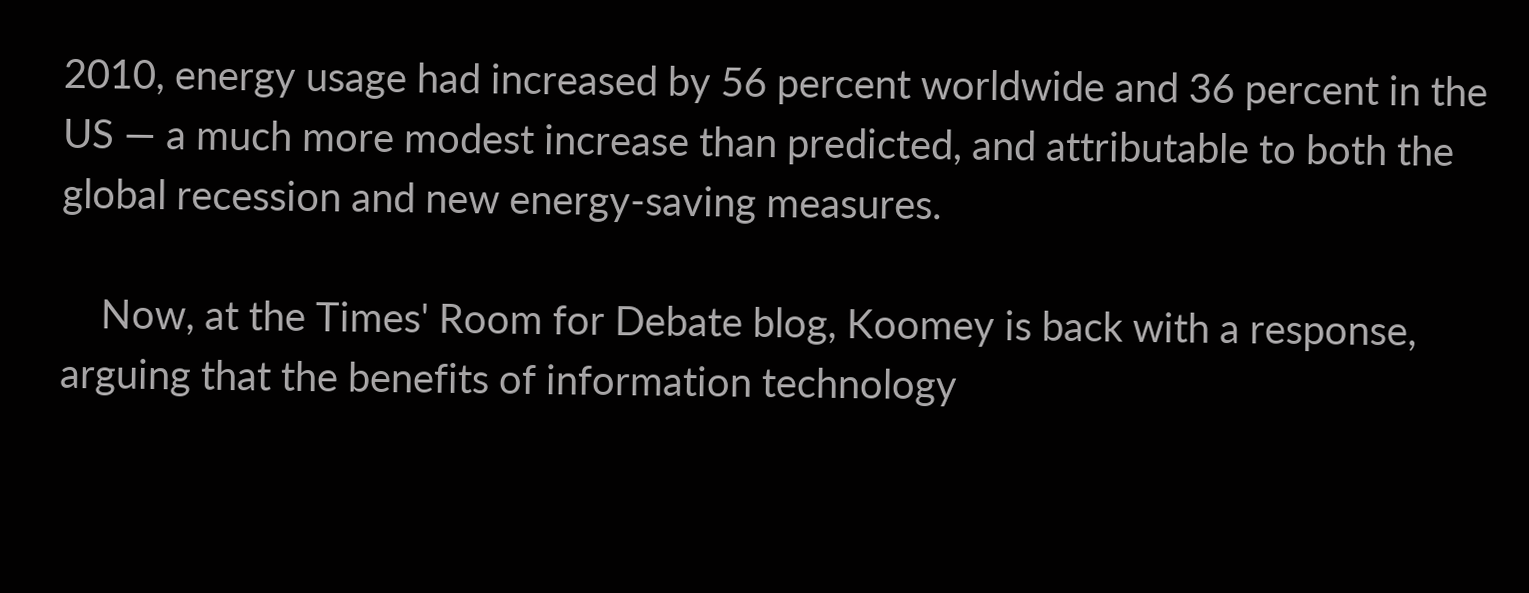2010, energy usage had increased by 56 percent worldwide and 36 percent in the US — a much more modest increase than predicted, and attributable to both the global recession and new energy-saving measures.

    Now, at the Times' Room for Debate blog, Koomey is back with a response, arguing that the benefits of information technology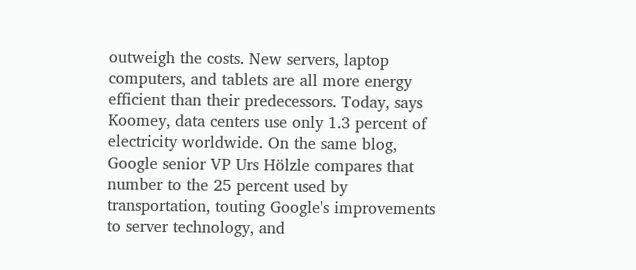outweigh the costs. New servers, laptop computers, and tablets are all more energy efficient than their predecessors. Today, says Koomey, data centers use only 1.3 percent of electricity worldwide. On the same blog, Google senior VP Urs Hölzle compares that number to the 25 percent used by transportation, touting Google's improvements to server technology, and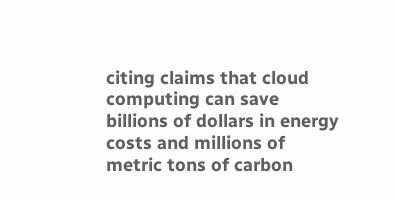citing claims that cloud computing can save billions of dollars in energy costs and millions of metric tons of carbon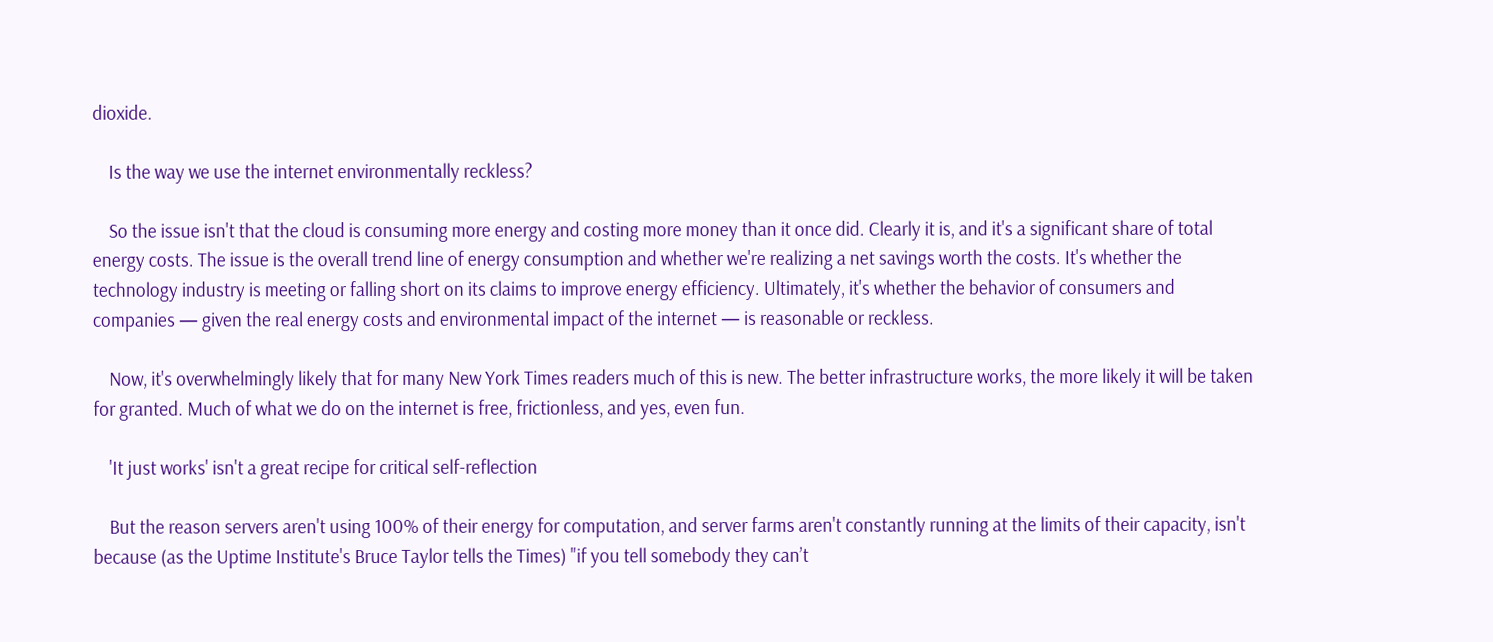dioxide.

    Is the way we use the internet environmentally reckless?

    So the issue isn't that the cloud is consuming more energy and costing more money than it once did. Clearly it is, and it's a significant share of total energy costs. The issue is the overall trend line of energy consumption and whether we're realizing a net savings worth the costs. It's whether the technology industry is meeting or falling short on its claims to improve energy efficiency. Ultimately, it's whether the behavior of consumers and companies — given the real energy costs and environmental impact of the internet — is reasonable or reckless.

    Now, it's overwhelmingly likely that for many New York Times readers much of this is new. The better infrastructure works, the more likely it will be taken for granted. Much of what we do on the internet is free, frictionless, and yes, even fun.

    'It just works' isn't a great recipe for critical self-reflection

    But the reason servers aren't using 100% of their energy for computation, and server farms aren't constantly running at the limits of their capacity, isn't because (as the Uptime Institute's Bruce Taylor tells the Times) "if you tell somebody they can’t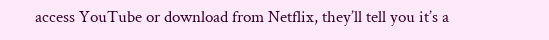access YouTube or download from Netflix, they’ll tell you it’s a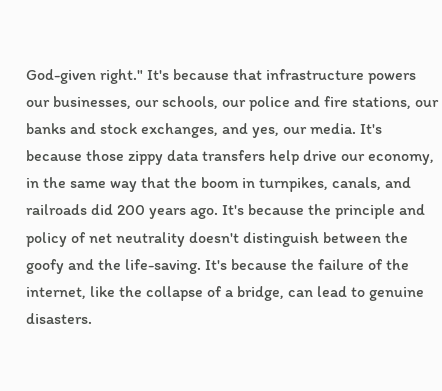God-given right." It's because that infrastructure powers our businesses, our schools, our police and fire stations, our banks and stock exchanges, and yes, our media. It's because those zippy data transfers help drive our economy, in the same way that the boom in turnpikes, canals, and railroads did 200 years ago. It's because the principle and policy of net neutrality doesn't distinguish between the goofy and the life-saving. It's because the failure of the internet, like the collapse of a bridge, can lead to genuine disasters.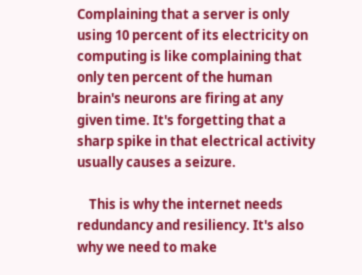Complaining that a server is only using 10 percent of its electricity on computing is like complaining that only ten percent of the human brain's neurons are firing at any given time. It's forgetting that a sharp spike in that electrical activity usually causes a seizure.

    This is why the internet needs redundancy and resiliency. It's also why we need to make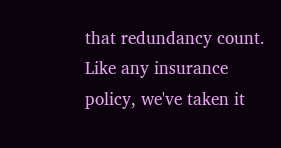that redundancy count. Like any insurance policy, we've taken it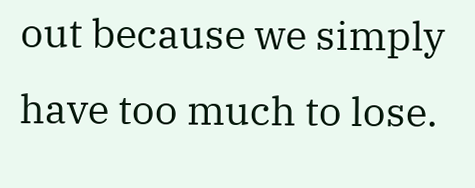out because we simply have too much to lose.